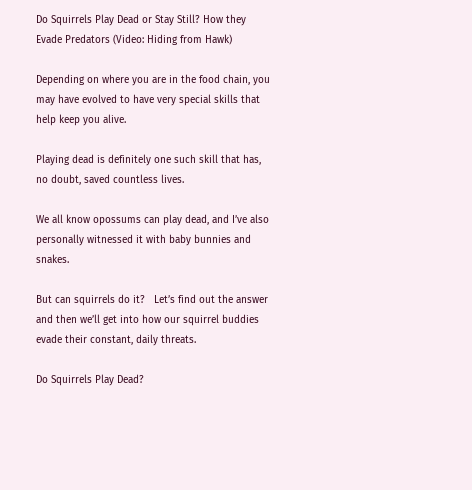Do Squirrels Play Dead or Stay Still? How they Evade Predators (Video: Hiding from Hawk)

Depending on where you are in the food chain, you may have evolved to have very special skills that help keep you alive.

Playing dead is definitely one such skill that has, no doubt, saved countless lives.

We all know opossums can play dead, and I’ve also personally witnessed it with baby bunnies and snakes.

But can squirrels do it?   Let’s find out the answer and then we’ll get into how our squirrel buddies evade their constant, daily threats.

Do Squirrels Play Dead?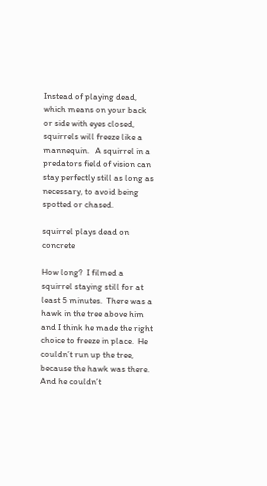Instead of playing dead, which means on your back or side with eyes closed, squirrels will freeze like a mannequin.   A squirrel in a predators field of vision can stay perfectly still as long as necessary, to avoid being spotted or chased.

squirrel plays dead on concrete

How long?  I filmed a squirrel staying still for at least 5 minutes.  There was a hawk in the tree above him and I think he made the right choice to freeze in place.  He couldn’t run up the tree, because the hawk was there.  And he couldn’t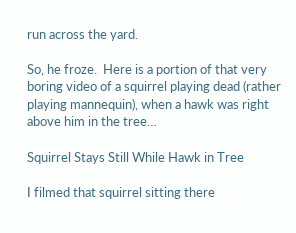run across the yard.

So, he froze.  Here is a portion of that very boring video of a squirrel playing dead (rather playing mannequin), when a hawk was right above him in the tree…

Squirrel Stays Still While Hawk in Tree

I filmed that squirrel sitting there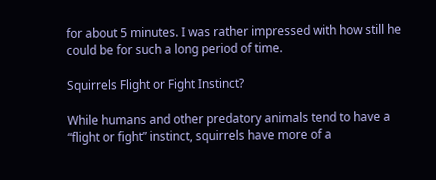for about 5 minutes. I was rather impressed with how still he could be for such a long period of time.

Squirrels Flight or Fight Instinct?

While humans and other predatory animals tend to have a “flight or fight” instinct, squirrels have more of a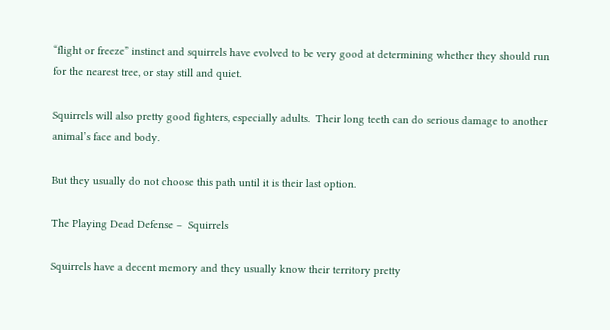“flight or freeze” instinct and squirrels have evolved to be very good at determining whether they should run for the nearest tree, or stay still and quiet.

Squirrels will also pretty good fighters, especially adults.  Their long teeth can do serious damage to another animal’s face and body.

But they usually do not choose this path until it is their last option.

The Playing Dead Defense –  Squirrels

Squirrels have a decent memory and they usually know their territory pretty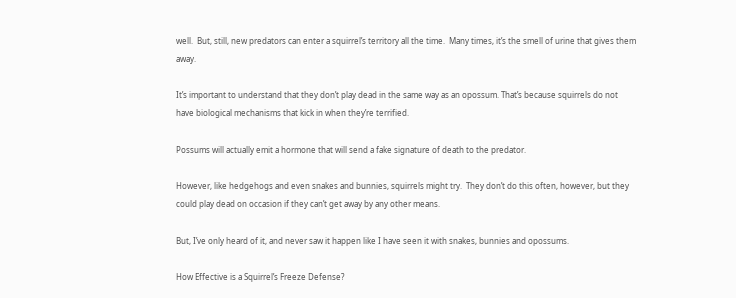well.  But, still, new predators can enter a squirrel’s territory all the time.  Many times, it’s the smell of urine that gives them away.

It’s important to understand that they don’t play dead in the same way as an opossum. That’s because squirrels do not have biological mechanisms that kick in when they’re terrified.

Possums will actually emit a hormone that will send a fake signature of death to the predator.

However, like hedgehogs and even snakes and bunnies, squirrels might try.  They don’t do this often, however, but they could play dead on occasion if they can’t get away by any other means.

But, I’ve only heard of it, and never saw it happen like I have seen it with snakes, bunnies and opossums.

How Effective is a Squirrel’s Freeze Defense?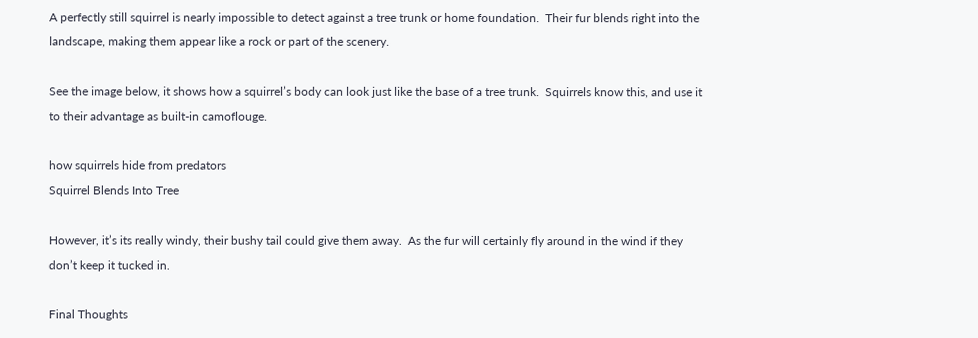A perfectly still squirrel is nearly impossible to detect against a tree trunk or home foundation.  Their fur blends right into the landscape, making them appear like a rock or part of the scenery.

See the image below, it shows how a squirrel’s body can look just like the base of a tree trunk.  Squirrels know this, and use it to their advantage as built-in camoflouge.

how squirrels hide from predators
Squirrel Blends Into Tree

However, it’s its really windy, their bushy tail could give them away.  As the fur will certainly fly around in the wind if they don’t keep it tucked in.

Final Thoughts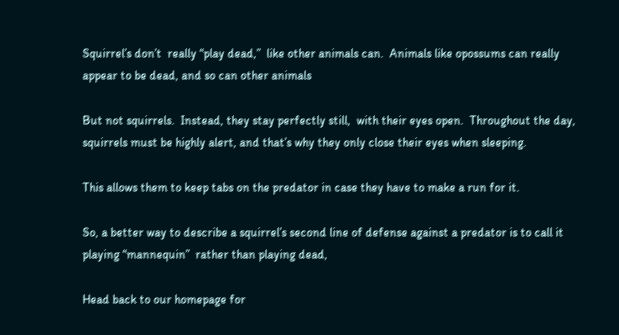Squirrel’s don’t  really “play dead,”  like other animals can.  Animals like opossums can really appear to be dead, and so can other animals

But not squirrels.  Instead, they stay perfectly still,  with their eyes open.  Throughout the day, squirrels must be highly alert, and that’s why they only close their eyes when sleeping.

This allows them to keep tabs on the predator in case they have to make a run for it.

So, a better way to describe a squirrel’s second line of defense against a predator is to call it playing “mannequin”  rather than playing dead,

Head back to our homepage for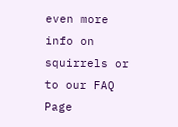even more info on squirrels or to our FAQ Page